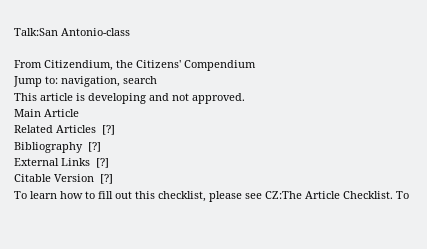Talk:San Antonio-class

From Citizendium, the Citizens' Compendium
Jump to: navigation, search
This article is developing and not approved.
Main Article
Related Articles  [?]
Bibliography  [?]
External Links  [?]
Citable Version  [?]
To learn how to fill out this checklist, please see CZ:The Article Checklist. To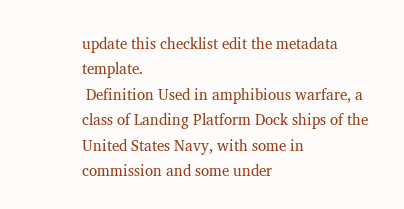update this checklist edit the metadata template.
 Definition Used in amphibious warfare, a class of Landing Platform Dock ships of the United States Navy, with some in commission and some under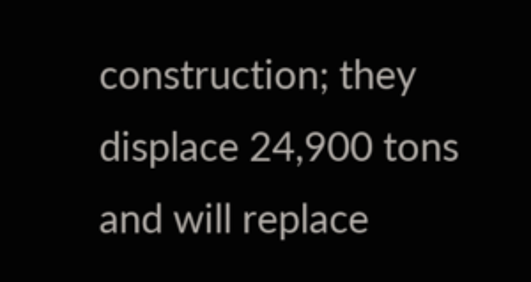construction; they displace 24,900 tons and will replace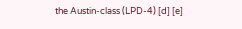the Austin-class (LPD-4) [d] [e]